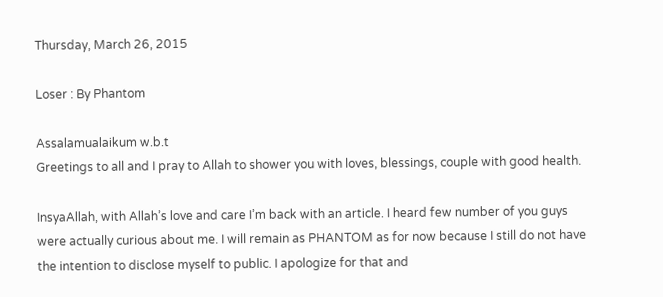Thursday, March 26, 2015

Loser : By Phantom

Assalamualaikum w.b.t
Greetings to all and I pray to Allah to shower you with loves, blessings, couple with good health.

InsyaAllah, with Allah’s love and care I’m back with an article. I heard few number of you guys were actually curious about me. I will remain as PHANTOM as for now because I still do not have the intention to disclose myself to public. I apologize for that and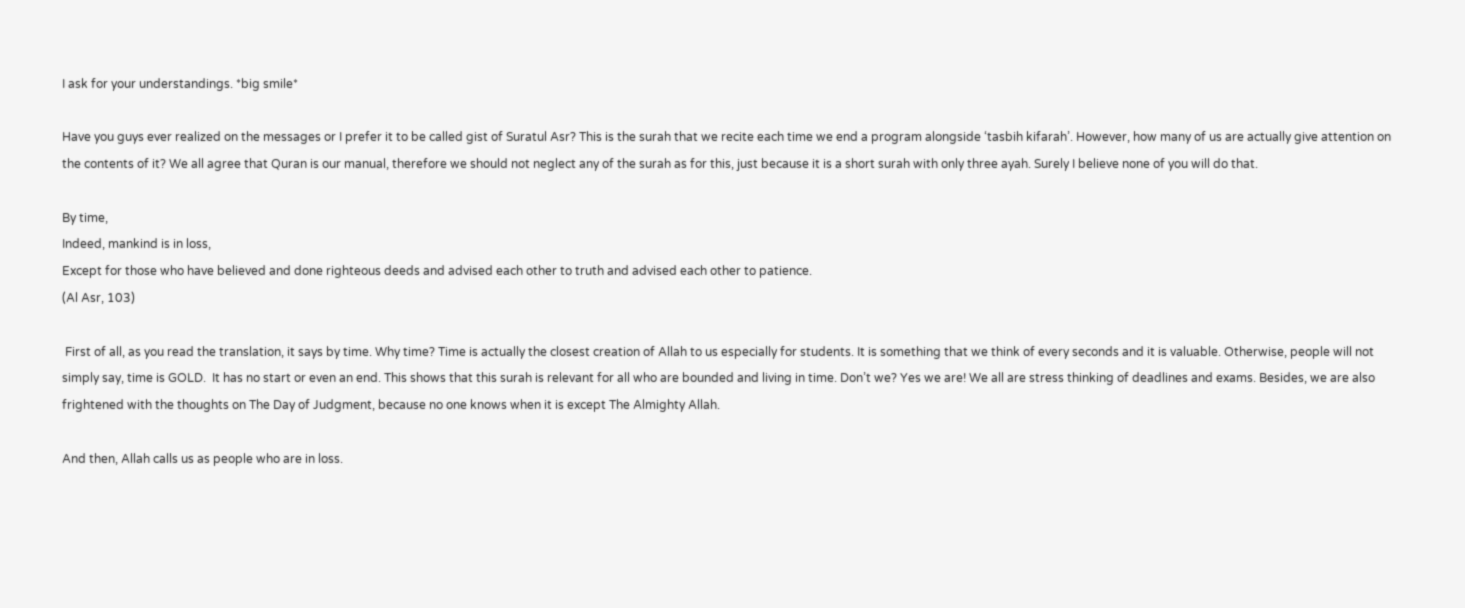I ask for your understandings. *big smile*

Have you guys ever realized on the messages or I prefer it to be called gist of Suratul Asr? This is the surah that we recite each time we end a program alongside ‘tasbih kifarah’. However, how many of us are actually give attention on the contents of it? We all agree that Quran is our manual, therefore we should not neglect any of the surah as for this, just because it is a short surah with only three ayah. Surely I believe none of you will do that.

By time,
Indeed, mankind is in loss,
Except for those who have believed and done righteous deeds and advised each other to truth and advised each other to patience.
(Al Asr, 103)

 First of all, as you read the translation, it says by time. Why time? Time is actually the closest creation of Allah to us especially for students. It is something that we think of every seconds and it is valuable. Otherwise, people will not simply say, time is GOLD.  It has no start or even an end. This shows that this surah is relevant for all who are bounded and living in time. Don’t we? Yes we are! We all are stress thinking of deadlines and exams. Besides, we are also frightened with the thoughts on The Day of Judgment, because no one knows when it is except The Almighty Allah.

And then, Allah calls us as people who are in loss.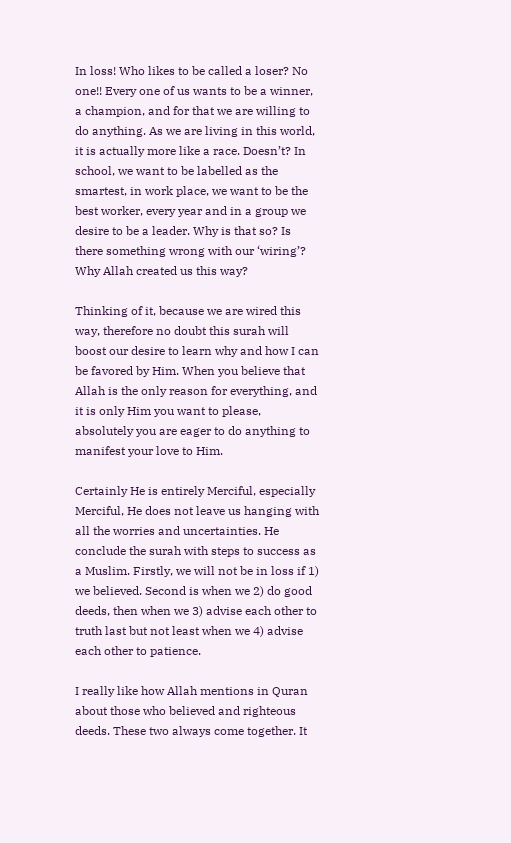In loss! Who likes to be called a loser? No one!! Every one of us wants to be a winner, a champion, and for that we are willing to do anything. As we are living in this world, it is actually more like a race. Doesn’t? In school, we want to be labelled as the smartest, in work place, we want to be the best worker, every year and in a group we desire to be a leader. Why is that so? Is there something wrong with our ‘wiring’? Why Allah created us this way?

Thinking of it, because we are wired this way, therefore no doubt this surah will boost our desire to learn why and how I can be favored by Him. When you believe that Allah is the only reason for everything, and it is only Him you want to please, absolutely you are eager to do anything to manifest your love to Him.

Certainly He is entirely Merciful, especially Merciful, He does not leave us hanging with all the worries and uncertainties. He conclude the surah with steps to success as a Muslim. Firstly, we will not be in loss if 1) we believed. Second is when we 2) do good deeds, then when we 3) advise each other to truth last but not least when we 4) advise each other to patience.

I really like how Allah mentions in Quran about those who believed and righteous deeds. These two always come together. It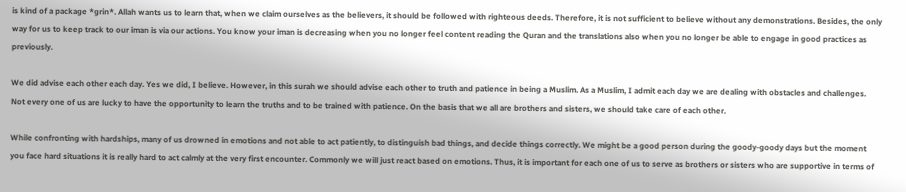is kind of a package *grin*. Allah wants us to learn that, when we claim ourselves as the believers, it should be followed with righteous deeds. Therefore, it is not sufficient to believe without any demonstrations. Besides, the only way for us to keep track to our iman is via our actions. You know your iman is decreasing when you no longer feel content reading the Quran and the translations also when you no longer be able to engage in good practices as previously.

We did advise each other each day. Yes we did, I believe. However, in this surah we should advise each other to truth and patience in being a Muslim. As a Muslim, I admit each day we are dealing with obstacles and challenges. Not every one of us are lucky to have the opportunity to learn the truths and to be trained with patience. On the basis that we all are brothers and sisters, we should take care of each other.

While confronting with hardships, many of us drowned in emotions and not able to act patiently, to distinguish bad things, and decide things correctly. We might be a good person during the goody-goody days but the moment you face hard situations it is really hard to act calmly at the very first encounter. Commonly we will just react based on emotions. Thus, it is important for each one of us to serve as brothers or sisters who are supportive in terms of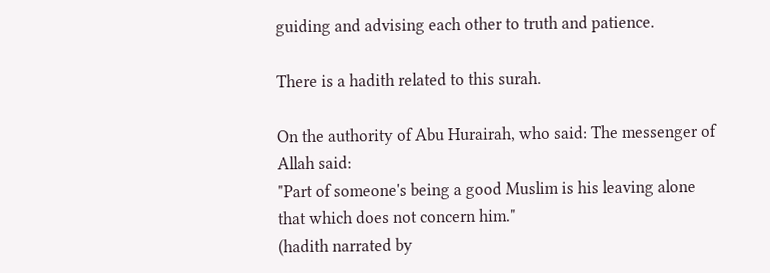guiding and advising each other to truth and patience.

There is a hadith related to this surah.

On the authority of Abu Hurairah, who said: The messenger of Allah said:
"Part of someone's being a good Muslim is his leaving alone that which does not concern him."
(hadith narrated by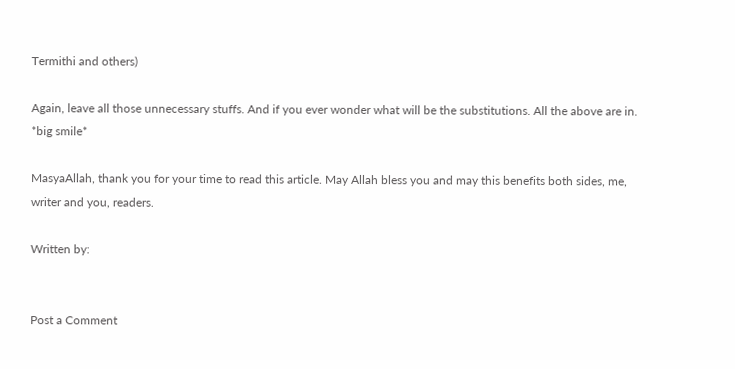Termithi and others)

Again, leave all those unnecessary stuffs. And if you ever wonder what will be the substitutions. All the above are in. *big smile*

MasyaAllah, thank you for your time to read this article. May Allah bless you and may this benefits both sides, me, writer and you, readers.

Written by:


Post a Comment